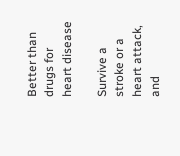Better than drugs for heart disease

Survive a stroke or a heart attack, and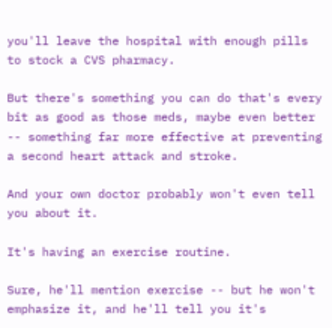you'll leave the hospital with enough pills to stock a CVS pharmacy.

But there's something you can do that's every bit as good as those meds, maybe even better -- something far more effective at preventing a second heart attack and stroke.

And your own doctor probably won't even tell you about it.

It's having an exercise routine.

Sure, he'll mention exercise -- but he won't emphasize it, and he'll tell you it's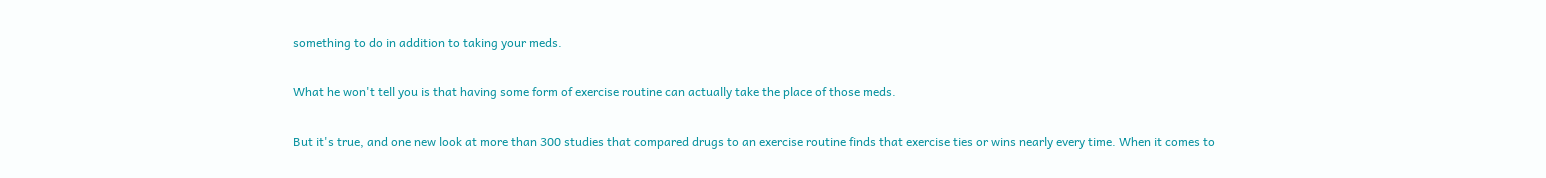something to do in addition to taking your meds.

What he won't tell you is that having some form of exercise routine can actually take the place of those meds.

But it's true, and one new look at more than 300 studies that compared drugs to an exercise routine finds that exercise ties or wins nearly every time. When it comes to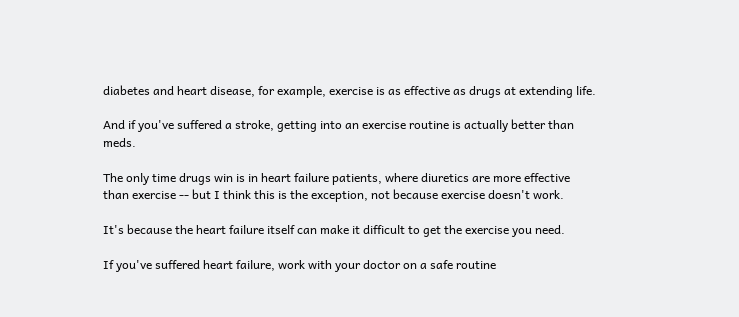diabetes and heart disease, for example, exercise is as effective as drugs at extending life.

And if you've suffered a stroke, getting into an exercise routine is actually better than meds.

The only time drugs win is in heart failure patients, where diuretics are more effective than exercise -- but I think this is the exception, not because exercise doesn't work.

It's because the heart failure itself can make it difficult to get the exercise you need.

If you've suffered heart failure, work with your doctor on a safe routine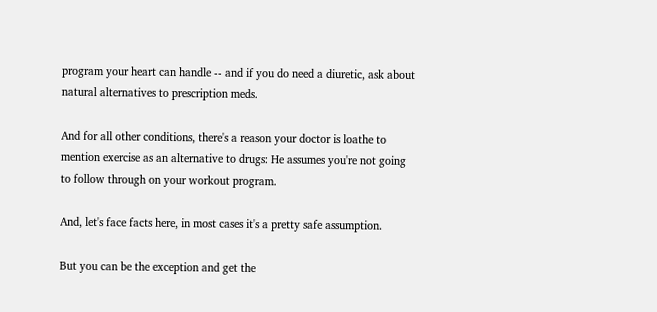program your heart can handle -- and if you do need a diuretic, ask about natural alternatives to prescription meds.

And for all other conditions, there's a reason your doctor is loathe to mention exercise as an alternative to drugs: He assumes you're not going to follow through on your workout program.

And, let's face facts here, in most cases it's a pretty safe assumption.

But you can be the exception and get the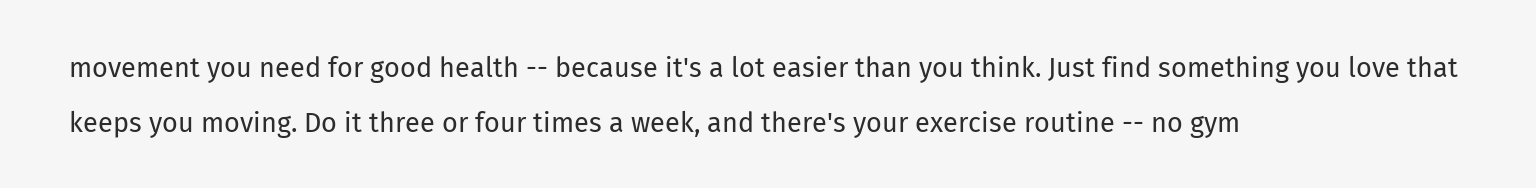movement you need for good health -- because it's a lot easier than you think. Just find something you love that keeps you moving. Do it three or four times a week, and there's your exercise routine -- no gym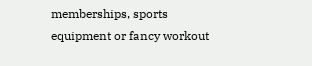memberships, sports equipment or fancy workout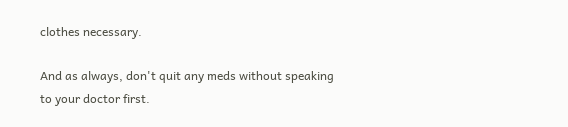clothes necessary.

And as always, don't quit any meds without speaking to your doctor first.